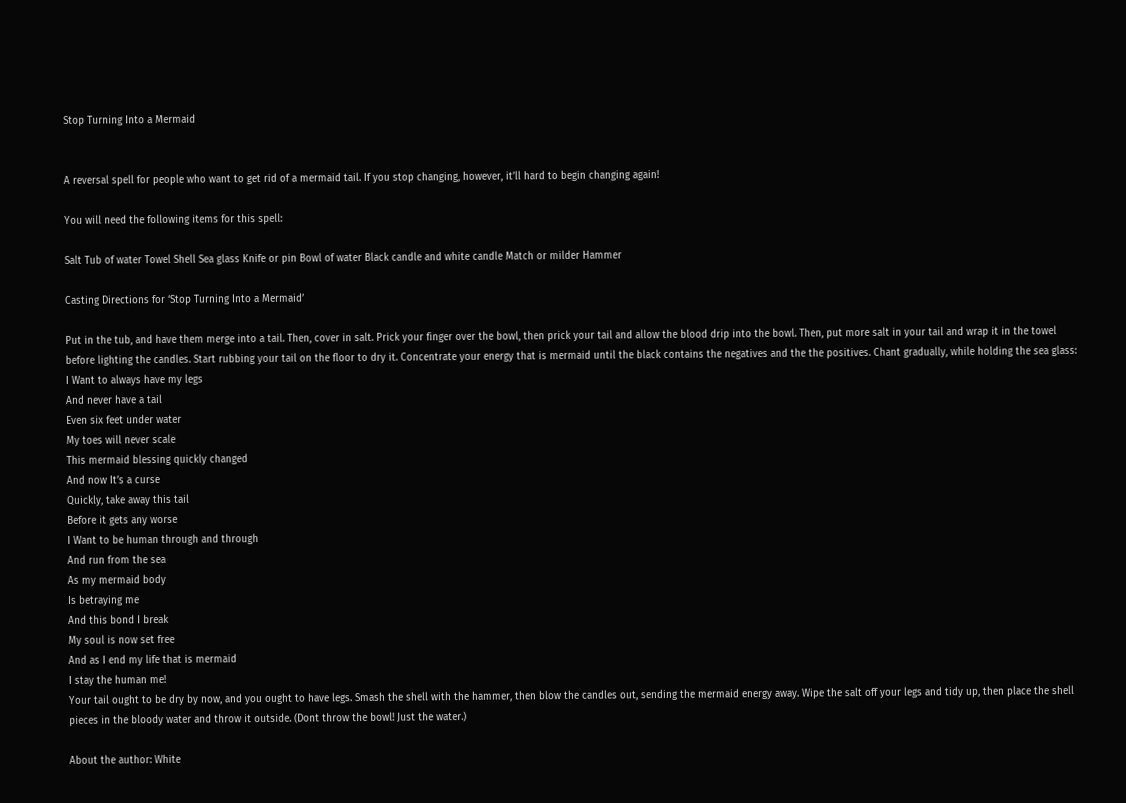Stop Turning Into a Mermaid


A reversal spell for people who want to get rid of a mermaid tail. If you stop changing, however, it’ll hard to begin changing again!

You will need the following items for this spell:

Salt Tub of water Towel Shell Sea glass Knife or pin Bowl of water Black candle and white candle Match or milder Hammer

Casting Directions for ‘Stop Turning Into a Mermaid’

Put in the tub, and have them merge into a tail. Then, cover in salt. Prick your finger over the bowl, then prick your tail and allow the blood drip into the bowl. Then, put more salt in your tail and wrap it in the towel before lighting the candles. Start rubbing your tail on the floor to dry it. Concentrate your energy that is mermaid until the black contains the negatives and the the positives. Chant gradually, while holding the sea glass:
I Want to always have my legs
And never have a tail
Even six feet under water
My toes will never scale
This mermaid blessing quickly changed
And now It’s a curse
Quickly, take away this tail
Before it gets any worse
I Want to be human through and through
And run from the sea
As my mermaid body
Is betraying me
And this bond I break
My soul is now set free
And as I end my life that is mermaid
I stay the human me!
Your tail ought to be dry by now, and you ought to have legs. Smash the shell with the hammer, then blow the candles out, sending the mermaid energy away. Wipe the salt off your legs and tidy up, then place the shell pieces in the bloody water and throw it outside. (Dont throw the bowl! Just the water.)

About the author: White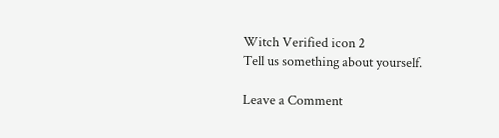Witch Verified icon 2
Tell us something about yourself.

Leave a Comment